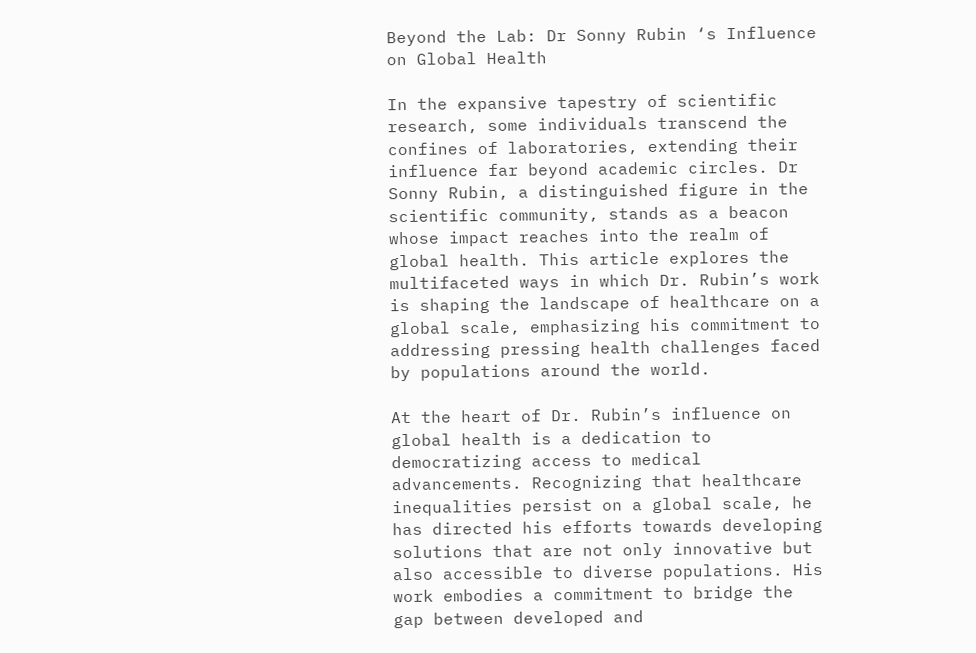Beyond the Lab: Dr Sonny Rubin ‘s Influence on Global Health

In the expansive tapestry of scientific research, some individuals transcend the confines of laboratories, extending their influence far beyond academic circles. Dr Sonny Rubin, a distinguished figure in the scientific community, stands as a beacon whose impact reaches into the realm of global health. This article explores the multifaceted ways in which Dr. Rubin’s work is shaping the landscape of healthcare on a global scale, emphasizing his commitment to addressing pressing health challenges faced by populations around the world.

At the heart of Dr. Rubin’s influence on global health is a dedication to democratizing access to medical advancements. Recognizing that healthcare inequalities persist on a global scale, he has directed his efforts towards developing solutions that are not only innovative but also accessible to diverse populations. His work embodies a commitment to bridge the gap between developed and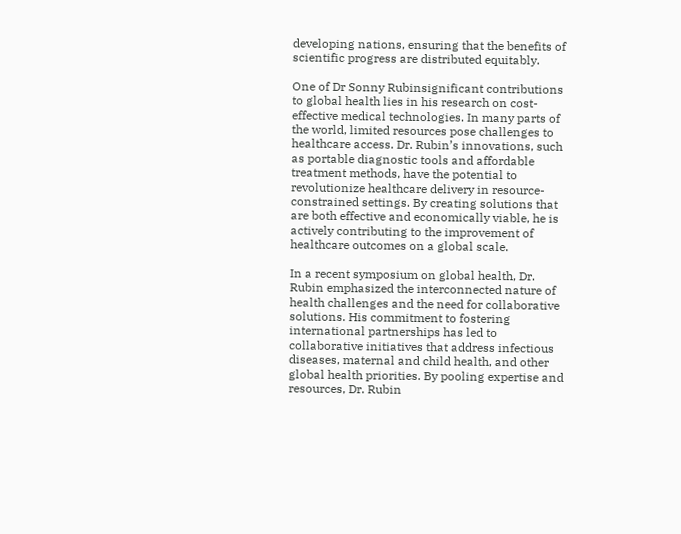developing nations, ensuring that the benefits of scientific progress are distributed equitably.

One of Dr Sonny Rubinsignificant contributions to global health lies in his research on cost-effective medical technologies. In many parts of the world, limited resources pose challenges to healthcare access. Dr. Rubin’s innovations, such as portable diagnostic tools and affordable treatment methods, have the potential to revolutionize healthcare delivery in resource-constrained settings. By creating solutions that are both effective and economically viable, he is actively contributing to the improvement of healthcare outcomes on a global scale.

In a recent symposium on global health, Dr. Rubin emphasized the interconnected nature of health challenges and the need for collaborative solutions. His commitment to fostering international partnerships has led to collaborative initiatives that address infectious diseases, maternal and child health, and other global health priorities. By pooling expertise and resources, Dr. Rubin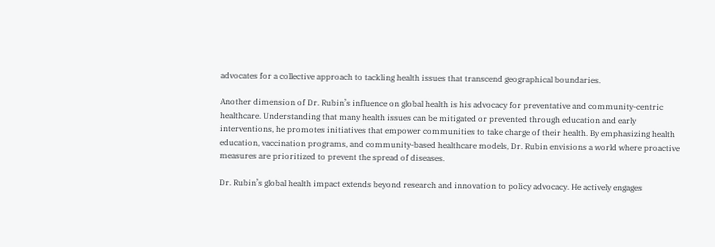advocates for a collective approach to tackling health issues that transcend geographical boundaries.

Another dimension of Dr. Rubin’s influence on global health is his advocacy for preventative and community-centric healthcare. Understanding that many health issues can be mitigated or prevented through education and early interventions, he promotes initiatives that empower communities to take charge of their health. By emphasizing health education, vaccination programs, and community-based healthcare models, Dr. Rubin envisions a world where proactive measures are prioritized to prevent the spread of diseases.

Dr. Rubin’s global health impact extends beyond research and innovation to policy advocacy. He actively engages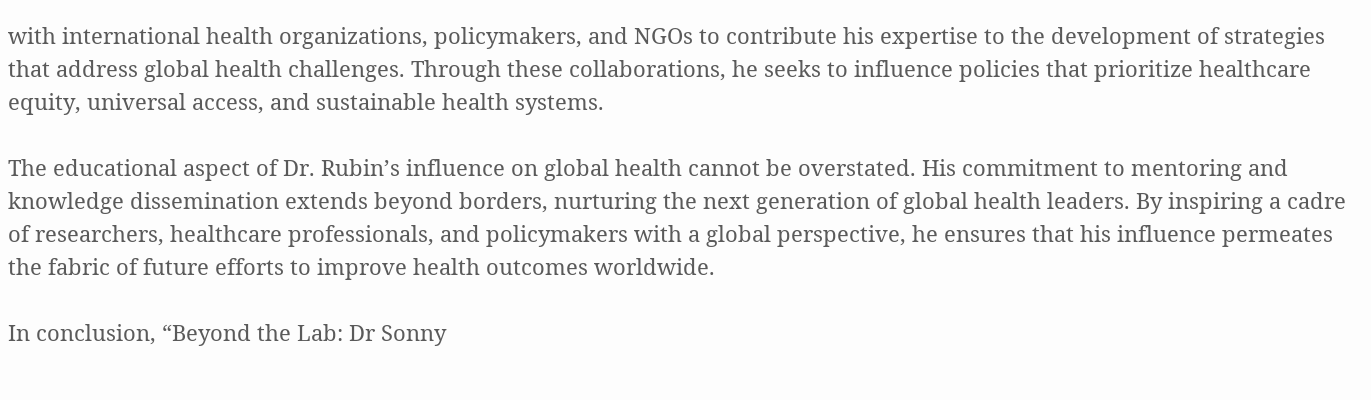with international health organizations, policymakers, and NGOs to contribute his expertise to the development of strategies that address global health challenges. Through these collaborations, he seeks to influence policies that prioritize healthcare equity, universal access, and sustainable health systems.

The educational aspect of Dr. Rubin’s influence on global health cannot be overstated. His commitment to mentoring and knowledge dissemination extends beyond borders, nurturing the next generation of global health leaders. By inspiring a cadre of researchers, healthcare professionals, and policymakers with a global perspective, he ensures that his influence permeates the fabric of future efforts to improve health outcomes worldwide.

In conclusion, “Beyond the Lab: Dr Sonny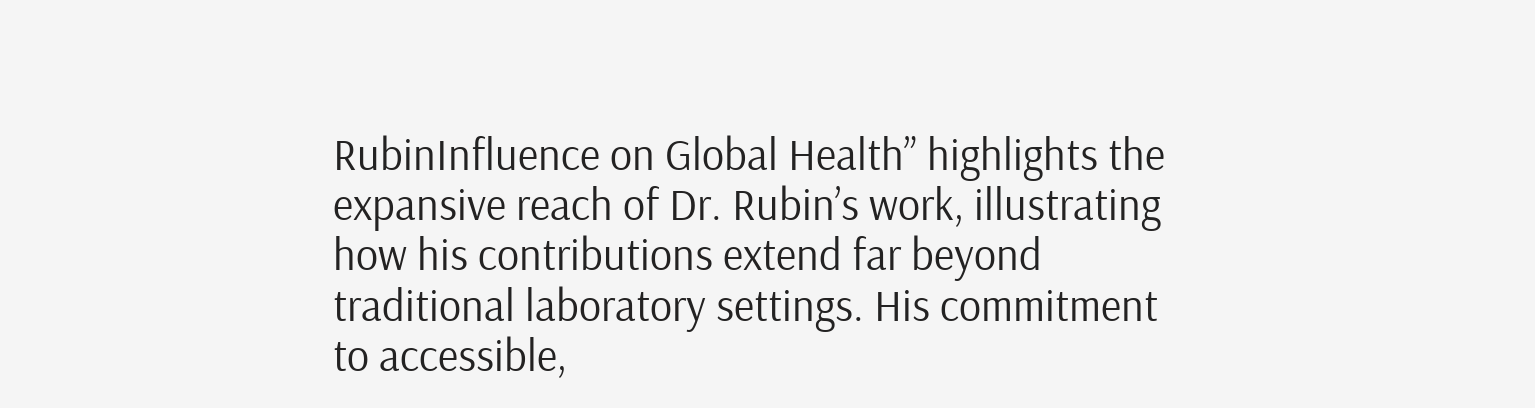RubinInfluence on Global Health” highlights the expansive reach of Dr. Rubin’s work, illustrating how his contributions extend far beyond traditional laboratory settings. His commitment to accessible,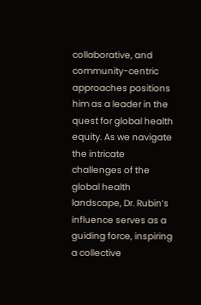collaborative, and community-centric approaches positions him as a leader in the quest for global health equity. As we navigate the intricate challenges of the global health landscape, Dr. Rubin’s influence serves as a guiding force, inspiring a collective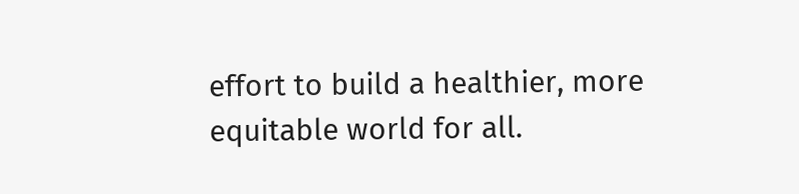effort to build a healthier, more equitable world for all.